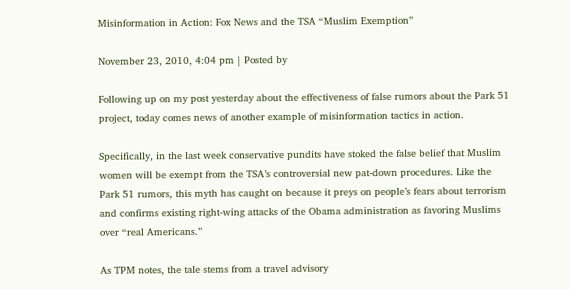Misinformation in Action: Fox News and the TSA “Muslim Exemption”

November 23, 2010, 4:04 pm | Posted by

Following up on my post yesterday about the effectiveness of false rumors about the Park 51 project, today comes news of another example of misinformation tactics in action.

Specifically, in the last week conservative pundits have stoked the false belief that Muslim women will be exempt from the TSA’s controversial new pat-down procedures. Like the Park 51 rumors, this myth has caught on because it preys on people’s fears about terrorism and confirms existing right-wing attacks of the Obama administration as favoring Muslims over “real Americans.”

As TPM notes, the tale stems from a travel advisory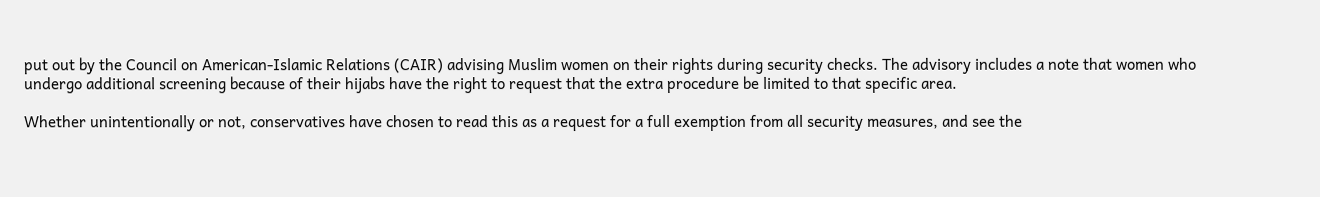put out by the Council on American-Islamic Relations (CAIR) advising Muslim women on their rights during security checks. The advisory includes a note that women who undergo additional screening because of their hijabs have the right to request that the extra procedure be limited to that specific area.

Whether unintentionally or not, conservatives have chosen to read this as a request for a full exemption from all security measures, and see the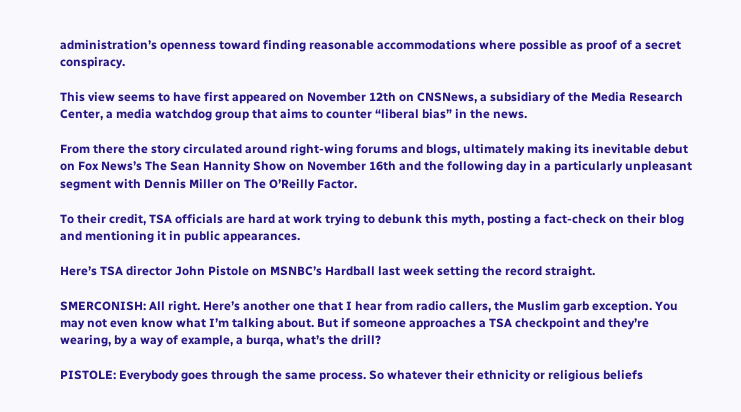administration’s openness toward finding reasonable accommodations where possible as proof of a secret conspiracy.

This view seems to have first appeared on November 12th on CNSNews, a subsidiary of the Media Research Center, a media watchdog group that aims to counter “liberal bias” in the news.

From there the story circulated around right-wing forums and blogs, ultimately making its inevitable debut on Fox News’s The Sean Hannity Show on November 16th and the following day in a particularly unpleasant segment with Dennis Miller on The O’Reilly Factor.

To their credit, TSA officials are hard at work trying to debunk this myth, posting a fact-check on their blog and mentioning it in public appearances.

Here’s TSA director John Pistole on MSNBC’s Hardball last week setting the record straight.

SMERCONISH: All right. Here’s another one that I hear from radio callers, the Muslim garb exception. You may not even know what I’m talking about. But if someone approaches a TSA checkpoint and they’re wearing, by a way of example, a burqa, what’s the drill?

PISTOLE: Everybody goes through the same process. So whatever their ethnicity or religious beliefs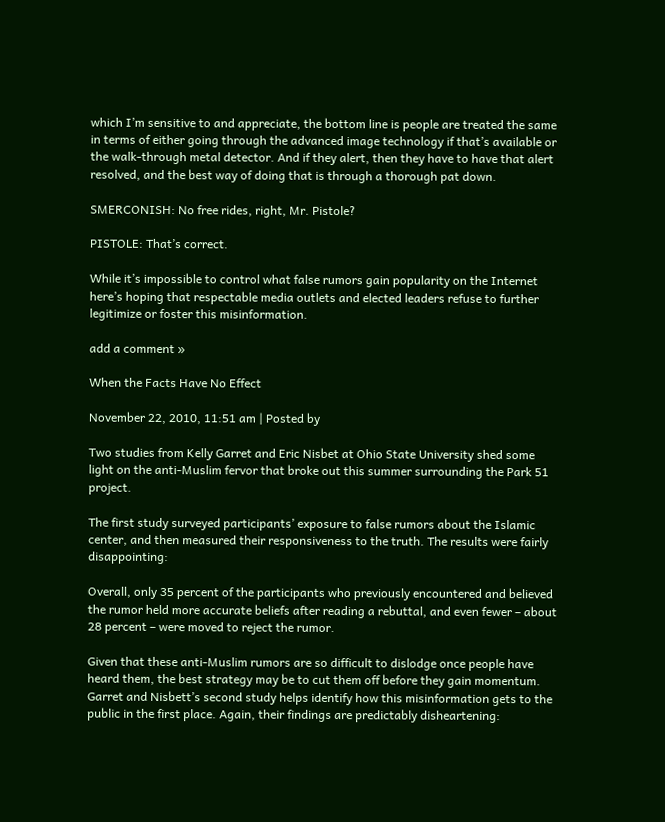which I’m sensitive to and appreciate, the bottom line is people are treated the same in terms of either going through the advanced image technology if that’s available or the walk-through metal detector. And if they alert, then they have to have that alert resolved, and the best way of doing that is through a thorough pat down.

SMERCONISH: No free rides, right, Mr. Pistole?

PISTOLE: That’s correct.

While it’s impossible to control what false rumors gain popularity on the Internet here’s hoping that respectable media outlets and elected leaders refuse to further legitimize or foster this misinformation.

add a comment »

When the Facts Have No Effect

November 22, 2010, 11:51 am | Posted by

Two studies from Kelly Garret and Eric Nisbet at Ohio State University shed some light on the anti-Muslim fervor that broke out this summer surrounding the Park 51 project.

The first study surveyed participants’ exposure to false rumors about the Islamic center, and then measured their responsiveness to the truth. The results were fairly disappointing:

Overall, only 35 percent of the participants who previously encountered and believed the rumor held more accurate beliefs after reading a rebuttal, and even fewer – about 28 percent – were moved to reject the rumor.

Given that these anti-Muslim rumors are so difficult to dislodge once people have heard them, the best strategy may be to cut them off before they gain momentum. Garret and Nisbett’s second study helps identify how this misinformation gets to the public in the first place. Again, their findings are predictably disheartening: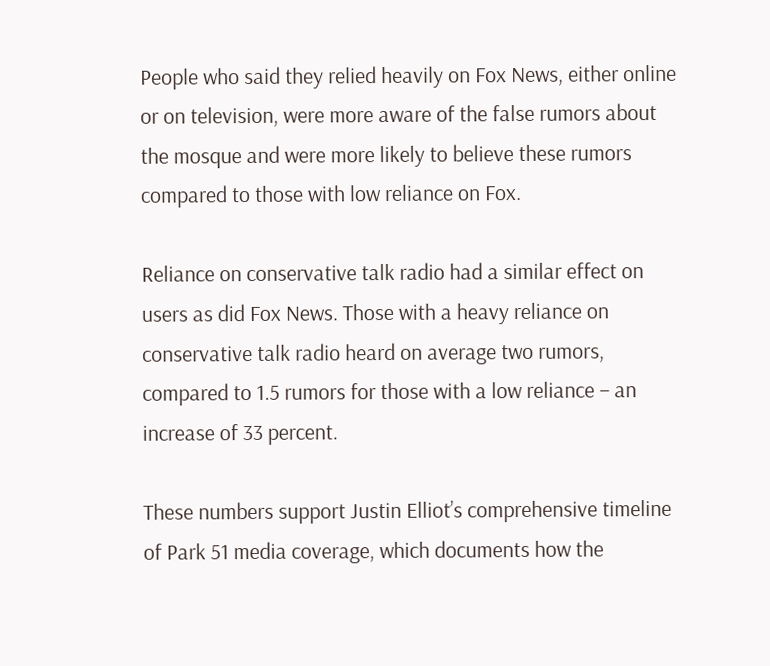People who said they relied heavily on Fox News, either online or on television, were more aware of the false rumors about the mosque and were more likely to believe these rumors compared to those with low reliance on Fox.

Reliance on conservative talk radio had a similar effect on users as did Fox News. Those with a heavy reliance on conservative talk radio heard on average two rumors, compared to 1.5 rumors for those with a low reliance – an increase of 33 percent.

These numbers support Justin Elliot’s comprehensive timeline of Park 51 media coverage, which documents how the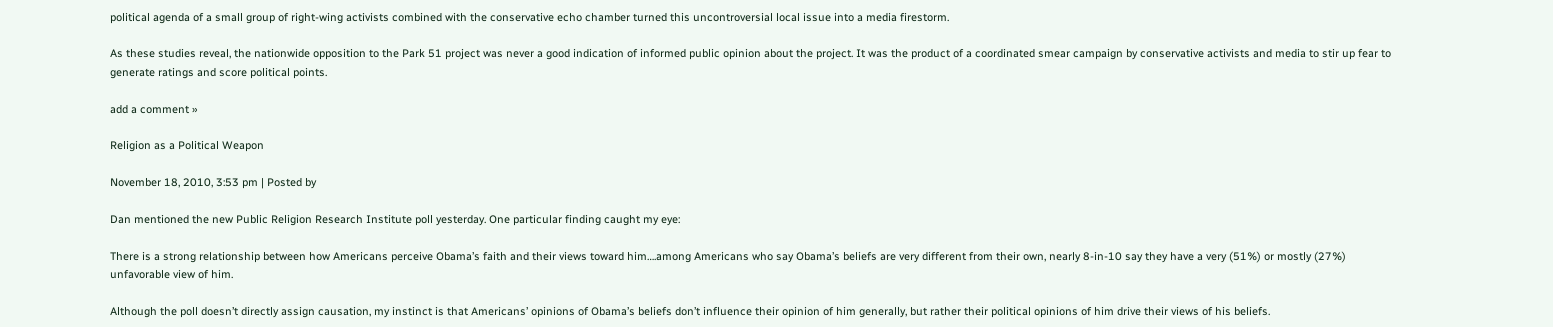political agenda of a small group of right-wing activists combined with the conservative echo chamber turned this uncontroversial local issue into a media firestorm.

As these studies reveal, the nationwide opposition to the Park 51 project was never a good indication of informed public opinion about the project. It was the product of a coordinated smear campaign by conservative activists and media to stir up fear to generate ratings and score political points.

add a comment »

Religion as a Political Weapon

November 18, 2010, 3:53 pm | Posted by

Dan mentioned the new Public Religion Research Institute poll yesterday. One particular finding caught my eye:

There is a strong relationship between how Americans perceive Obama’s faith and their views toward him….among Americans who say Obama’s beliefs are very different from their own, nearly 8-in-10 say they have a very (51%) or mostly (27%) unfavorable view of him.

Although the poll doesn’t directly assign causation, my instinct is that Americans’ opinions of Obama’s beliefs don’t influence their opinion of him generally, but rather their political opinions of him drive their views of his beliefs.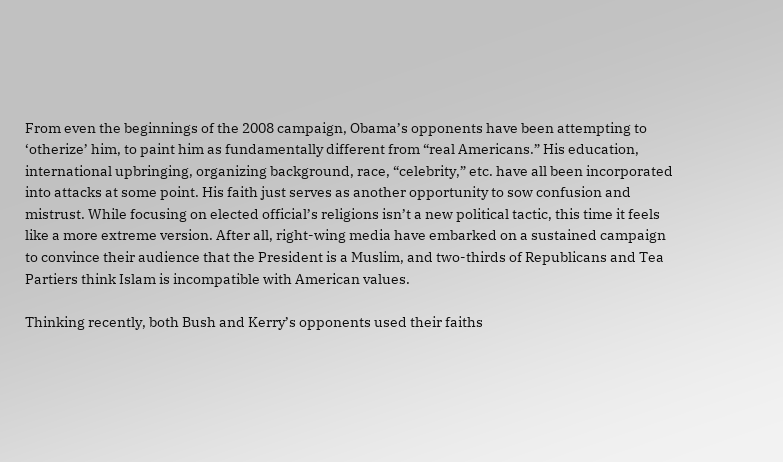From even the beginnings of the 2008 campaign, Obama’s opponents have been attempting to ‘otherize’ him, to paint him as fundamentally different from “real Americans.” His education, international upbringing, organizing background, race, “celebrity,” etc. have all been incorporated into attacks at some point. His faith just serves as another opportunity to sow confusion and mistrust. While focusing on elected official’s religions isn’t a new political tactic, this time it feels like a more extreme version. After all, right-wing media have embarked on a sustained campaign to convince their audience that the President is a Muslim, and two-thirds of Republicans and Tea Partiers think Islam is incompatible with American values.

Thinking recently, both Bush and Kerry’s opponents used their faiths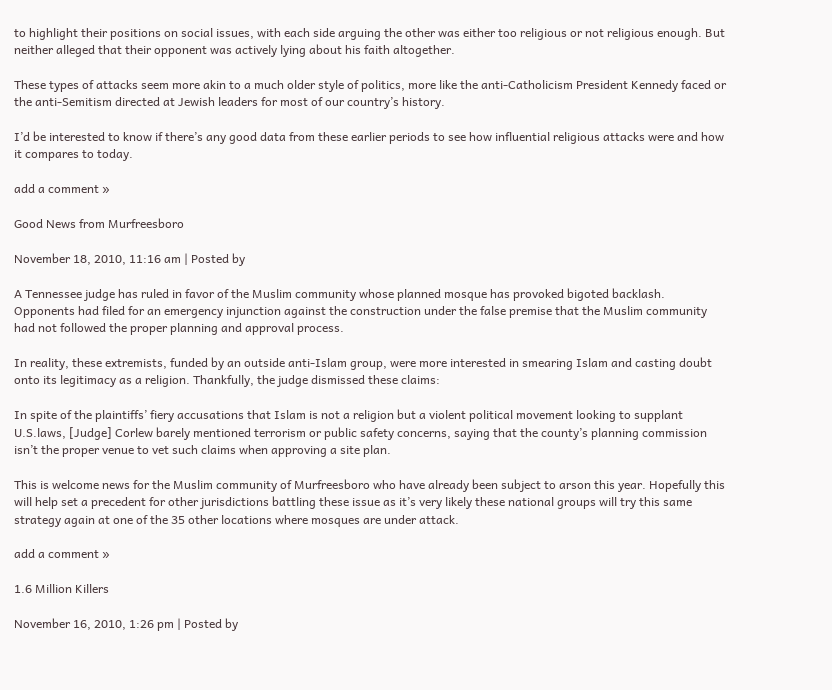to highlight their positions on social issues, with each side arguing the other was either too religious or not religious enough. But neither alleged that their opponent was actively lying about his faith altogether.

These types of attacks seem more akin to a much older style of politics, more like the anti-Catholicism President Kennedy faced or the anti-Semitism directed at Jewish leaders for most of our country’s history.

I’d be interested to know if there’s any good data from these earlier periods to see how influential religious attacks were and how it compares to today.

add a comment »

Good News from Murfreesboro

November 18, 2010, 11:16 am | Posted by

A Tennessee judge has ruled in favor of the Muslim community whose planned mosque has provoked bigoted backlash. Opponents had filed for an emergency injunction against the construction under the false premise that the Muslim community had not followed the proper planning and approval process.

In reality, these extremists, funded by an outside anti-Islam group, were more interested in smearing Islam and casting doubt onto its legitimacy as a religion. Thankfully, the judge dismissed these claims:

In spite of the plaintiffs’ fiery accusations that Islam is not a religion but a violent political movement looking to supplant U.S.laws, [Judge] Corlew barely mentioned terrorism or public safety concerns, saying that the county’s planning commission isn’t the proper venue to vet such claims when approving a site plan.

This is welcome news for the Muslim community of Murfreesboro who have already been subject to arson this year. Hopefully this will help set a precedent for other jurisdictions battling these issue as it’s very likely these national groups will try this same strategy again at one of the 35 other locations where mosques are under attack.

add a comment »

1.6 Million Killers

November 16, 2010, 1:26 pm | Posted by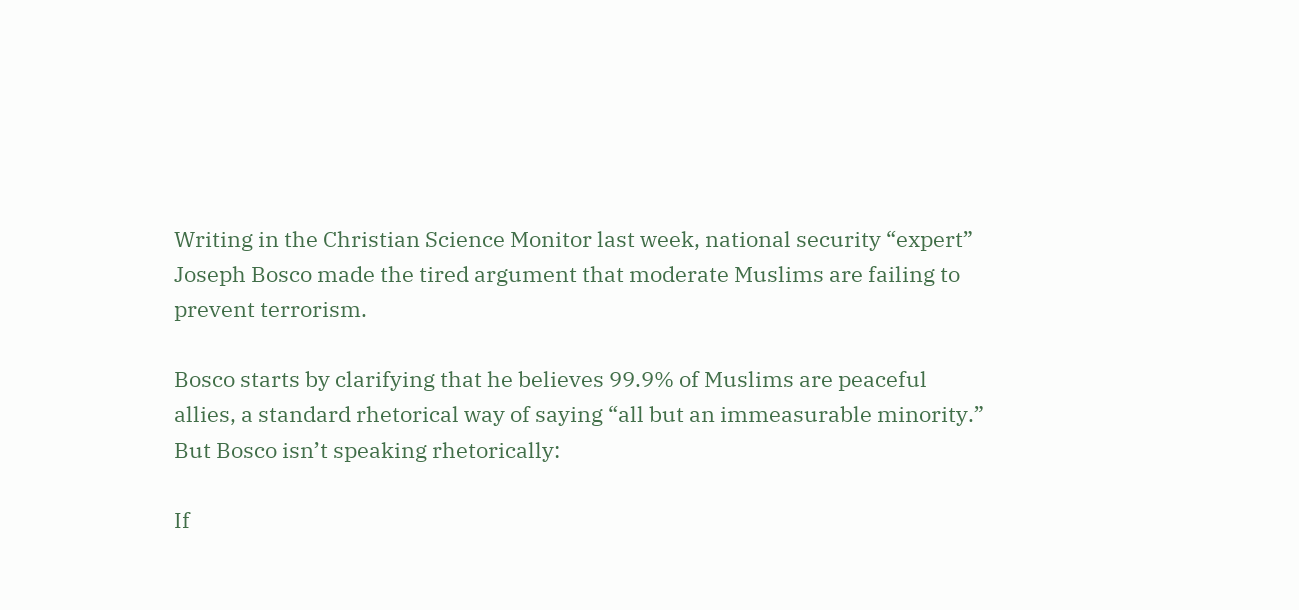Writing in the Christian Science Monitor last week, national security “expert” Joseph Bosco made the tired argument that moderate Muslims are failing to prevent terrorism.

Bosco starts by clarifying that he believes 99.9% of Muslims are peaceful allies, a standard rhetorical way of saying “all but an immeasurable minority.” But Bosco isn’t speaking rhetorically:

If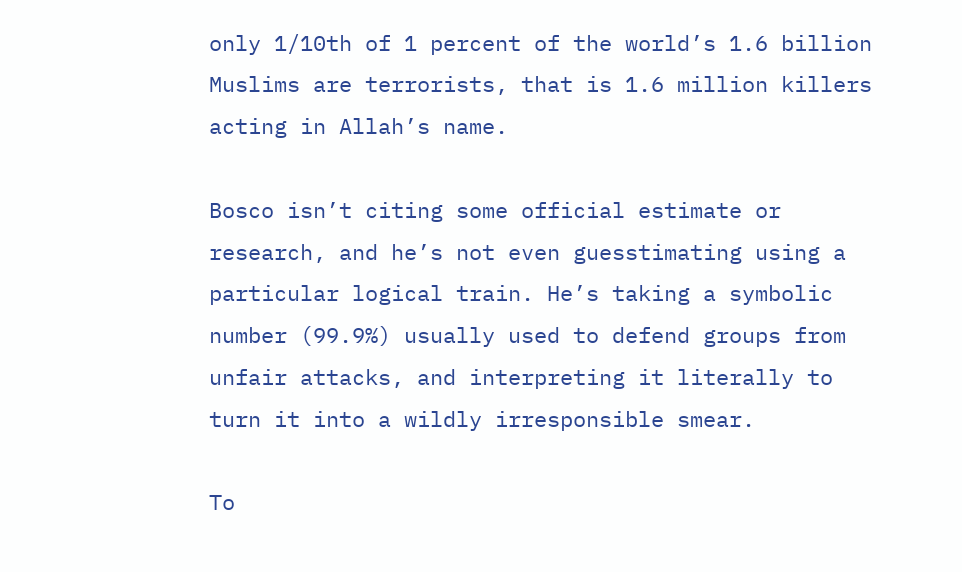only 1/10th of 1 percent of the world’s 1.6 billion Muslims are terrorists, that is 1.6 million killers acting in Allah’s name.

Bosco isn’t citing some official estimate or research, and he’s not even guesstimating using a particular logical train. He’s taking a symbolic number (99.9%) usually used to defend groups from unfair attacks, and interpreting it literally to turn it into a wildly irresponsible smear.

To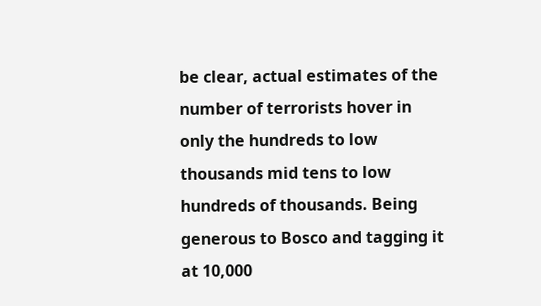be clear, actual estimates of the number of terrorists hover in only the hundreds to low thousands mid tens to low hundreds of thousands. Being generous to Bosco and tagging it at 10,000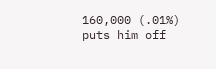160,000 (.01%) puts him off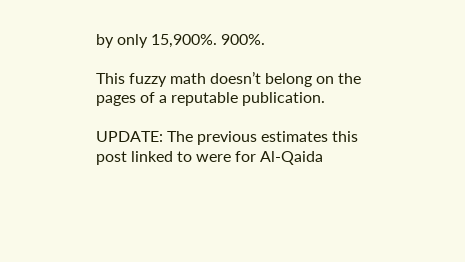by only 15,900%. 900%.

This fuzzy math doesn’t belong on the pages of a reputable publication.

UPDATE: The previous estimates this post linked to were for Al-Qaida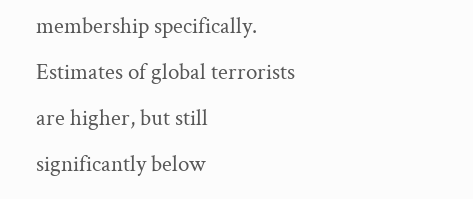membership specifically. Estimates of global terrorists are higher, but still significantly below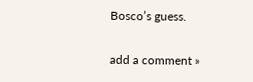Bosco’s guess.

add a comment »